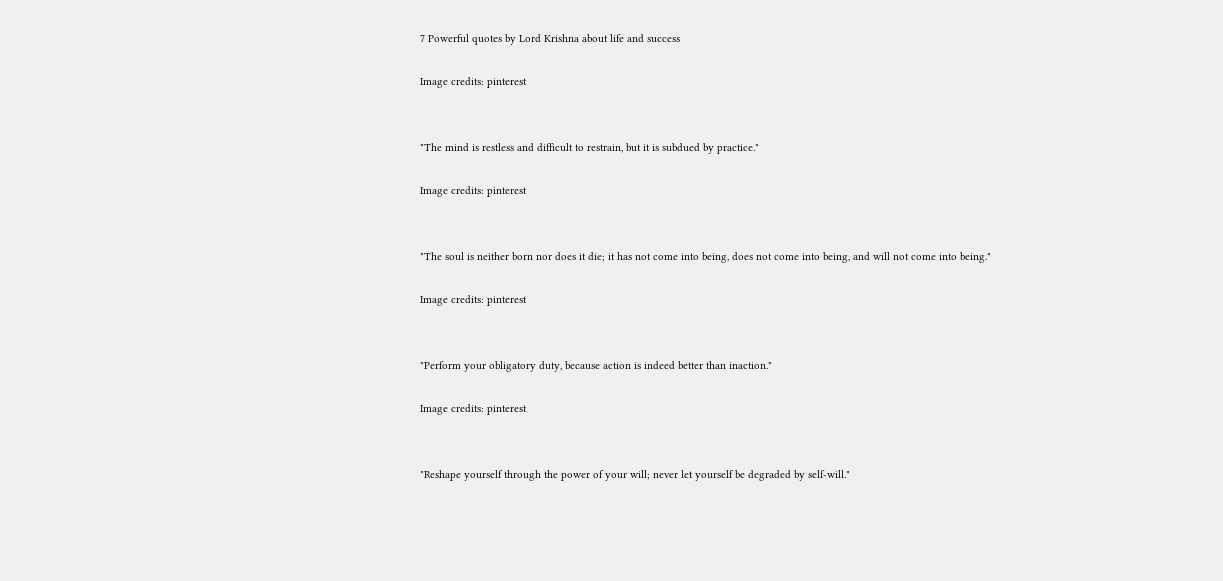7 Powerful quotes by Lord Krishna about life and success

Image credits: pinterest


"The mind is restless and difficult to restrain, but it is subdued by practice."

Image credits: pinterest


"The soul is neither born nor does it die; it has not come into being, does not come into being, and will not come into being."

Image credits: pinterest


"Perform your obligatory duty, because action is indeed better than inaction."

Image credits: pinterest


"Reshape yourself through the power of your will; never let yourself be degraded by self-will."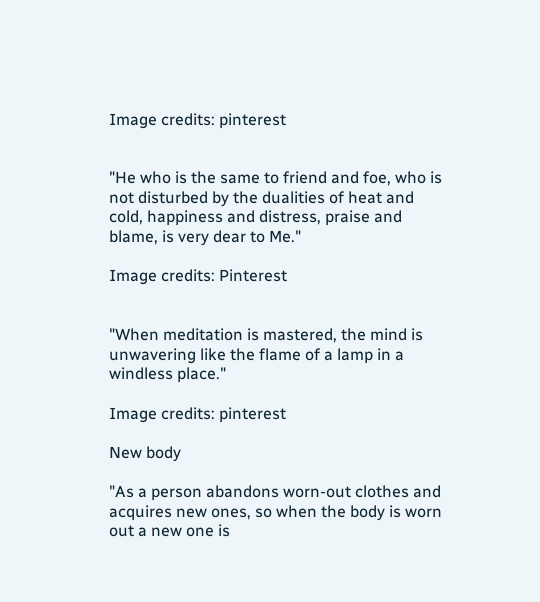Image credits: pinterest


"He who is the same to friend and foe, who is not disturbed by the dualities of heat and cold, happiness and distress, praise and blame, is very dear to Me."

Image credits: Pinterest


"When meditation is mastered, the mind is unwavering like the flame of a lamp in a windless place."

Image credits: pinterest

New body

"As a person abandons worn-out clothes and acquires new ones, so when the body is worn out a new one is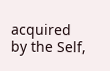acquired by the Self,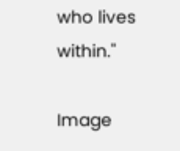who lives within."

Image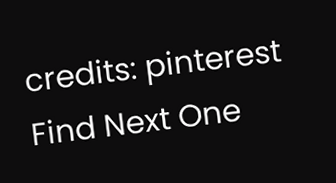credits: pinterest
Find Next One